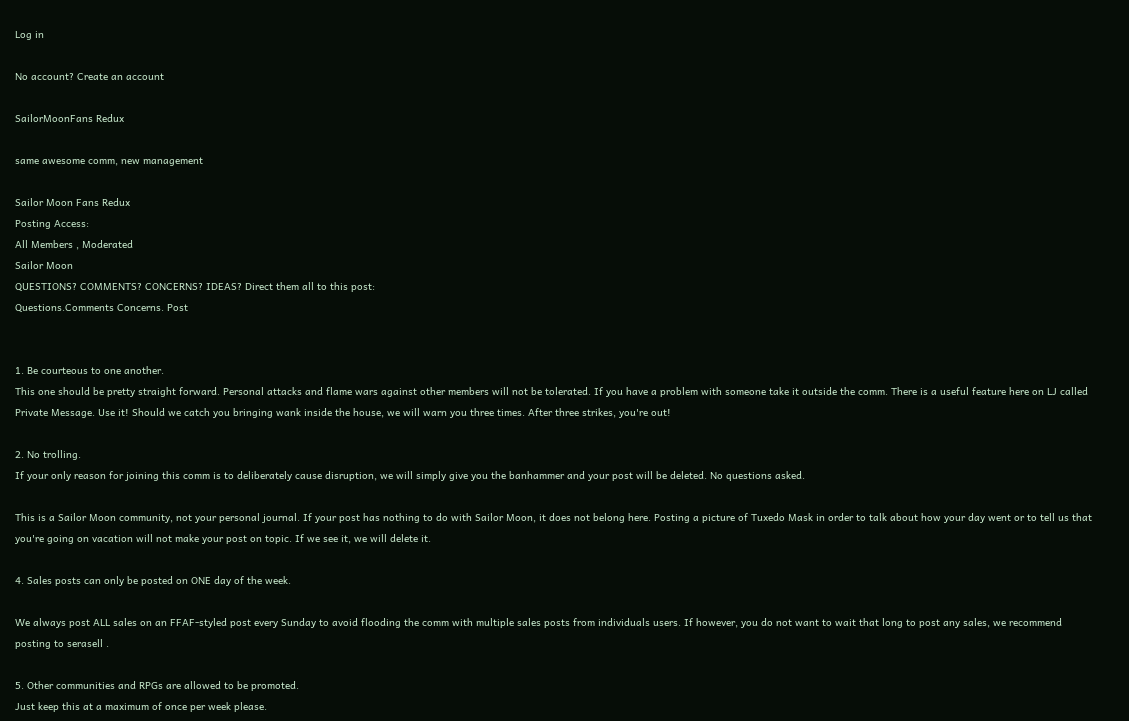Log in

No account? Create an account

SailorMoonFans Redux

same awesome comm, new management

Sailor Moon Fans Redux
Posting Access:
All Members , Moderated
Sailor Moon
QUESTIONS? COMMENTS? CONCERNS? IDEAS? Direct them all to this post:
Questions.Comments Concerns. Post


1. Be courteous to one another.
This one should be pretty straight forward. Personal attacks and flame wars against other members will not be tolerated. If you have a problem with someone take it outside the comm. There is a useful feature here on LJ called Private Message. Use it! Should we catch you bringing wank inside the house, we will warn you three times. After three strikes, you're out!

2. No trolling.
If your only reason for joining this comm is to deliberately cause disruption, we will simply give you the banhammer and your post will be deleted. No questions asked.

This is a Sailor Moon community, not your personal journal. If your post has nothing to do with Sailor Moon, it does not belong here. Posting a picture of Tuxedo Mask in order to talk about how your day went or to tell us that you're going on vacation will not make your post on topic. If we see it, we will delete it.

4. Sales posts can only be posted on ONE day of the week.

We always post ALL sales on an FFAF-styled post every Sunday to avoid flooding the comm with multiple sales posts from individuals users. If however, you do not want to wait that long to post any sales, we recommend posting to serasell .

5. Other communities and RPGs are allowed to be promoted.
Just keep this at a maximum of once per week please.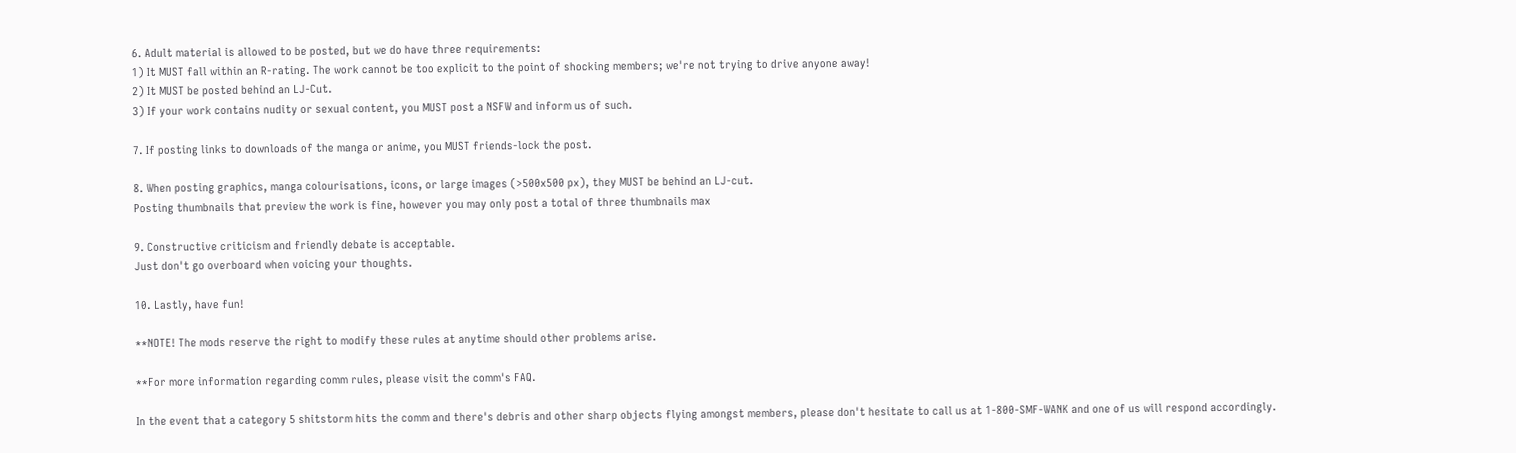6. Adult material is allowed to be posted, but we do have three requirements:
1) It MUST fall within an R-rating. The work cannot be too explicit to the point of shocking members; we're not trying to drive anyone away!
2) It MUST be posted behind an LJ-Cut.
3) If your work contains nudity or sexual content, you MUST post a NSFW and inform us of such.

7. If posting links to downloads of the manga or anime, you MUST friends-lock the post.

8. When posting graphics, manga colourisations, icons, or large images (>500x500 px), they MUST be behind an LJ-cut.
Posting thumbnails that preview the work is fine, however you may only post a total of three thumbnails max

9. Constructive criticism and friendly debate is acceptable.
Just don't go overboard when voicing your thoughts.

10. Lastly, have fun!

**NOTE! The mods reserve the right to modify these rules at anytime should other problems arise.

**For more information regarding comm rules, please visit the comm's FAQ.

In the event that a category 5 shitstorm hits the comm and there's debris and other sharp objects flying amongst members, please don't hesitate to call us at 1-800-SMF-WANK and one of us will respond accordingly.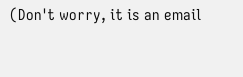(Don't worry, it is an email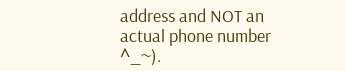address and NOT an actual phone number ^_~).